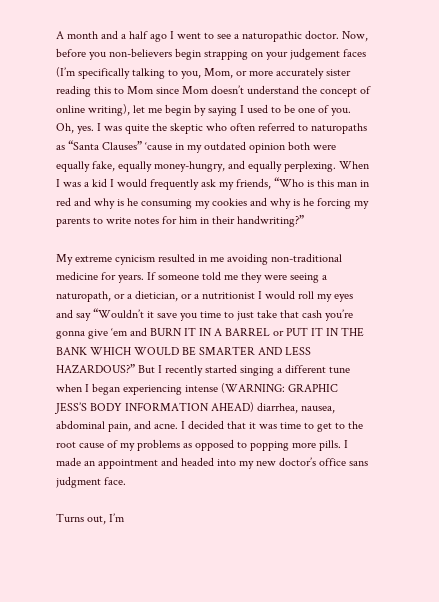A month and a half ago I went to see a naturopathic doctor. Now, before you non-believers begin strapping on your judgement faces (I’m specifically talking to you, Mom, or more accurately sister reading this to Mom since Mom doesn’t understand the concept of online writing), let me begin by saying I used to be one of you. Oh, yes. I was quite the skeptic who often referred to naturopaths as “Santa Clauses” ‘cause in my outdated opinion both were equally fake, equally money-hungry, and equally perplexing. When I was a kid I would frequently ask my friends, “Who is this man in red and why is he consuming my cookies and why is he forcing my parents to write notes for him in their handwriting?”

My extreme cynicism resulted in me avoiding non-traditional medicine for years. If someone told me they were seeing a naturopath, or a dietician, or a nutritionist I would roll my eyes and say “Wouldn’t it save you time to just take that cash you’re gonna give ‘em and BURN IT IN A BARREL or PUT IT IN THE BANK WHICH WOULD BE SMARTER AND LESS HAZARDOUS?” But I recently started singing a different tune when I began experiencing intense (WARNING: GRAPHIC JESS’S BODY INFORMATION AHEAD) diarrhea, nausea, abdominal pain, and acne. I decided that it was time to get to the root cause of my problems as opposed to popping more pills. I made an appointment and headed into my new doctor’s office sans judgment face.

Turns out, I’m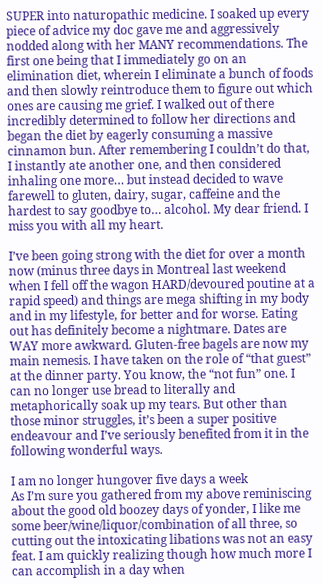SUPER into naturopathic medicine. I soaked up every piece of advice my doc gave me and aggressively nodded along with her MANY recommendations. The first one being that I immediately go on an elimination diet, wherein I eliminate a bunch of foods and then slowly reintroduce them to figure out which ones are causing me grief. I walked out of there incredibly determined to follow her directions and began the diet by eagerly consuming a massive cinnamon bun. After remembering I couldn’t do that, I instantly ate another one, and then considered inhaling one more… but instead decided to wave farewell to gluten, dairy, sugar, caffeine and the hardest to say goodbye to… alcohol. My dear friend. I miss you with all my heart.

I’ve been going strong with the diet for over a month now (minus three days in Montreal last weekend when I fell off the wagon HARD/devoured poutine at a rapid speed) and things are mega shifting in my body and in my lifestyle, for better and for worse. Eating out has definitely become a nightmare. Dates are WAY more awkward. Gluten-free bagels are now my main nemesis. I have taken on the role of “that guest” at the dinner party. You know, the “not fun” one. I can no longer use bread to literally and metaphorically soak up my tears. But other than those minor struggles, it’s been a super positive endeavour and I’ve seriously benefited from it in the following wonderful ways.

I am no longer hungover five days a week
As I’m sure you gathered from my above reminiscing about the good old boozey days of yonder, I like me some beer/wine/liquor/combination of all three, so cutting out the intoxicating libations was not an easy feat. I am quickly realizing though how much more I can accomplish in a day when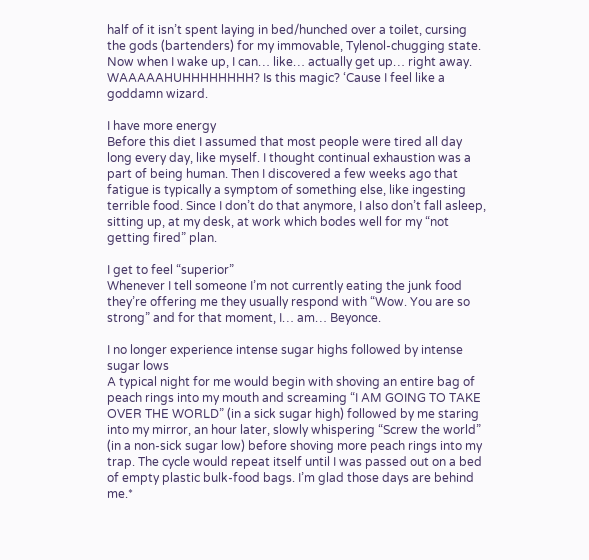half of it isn’t spent laying in bed/hunched over a toilet, cursing the gods (bartenders) for my immovable, Tylenol-chugging state. Now when I wake up, I can… like… actually get up… right away. WAAAAAHUHHHHHHHH? Is this magic? ‘Cause I feel like a goddamn wizard.

I have more energy
Before this diet I assumed that most people were tired all day long every day, like myself. I thought continual exhaustion was a part of being human. Then I discovered a few weeks ago that fatigue is typically a symptom of something else, like ingesting terrible food. Since I don’t do that anymore, I also don’t fall asleep, sitting up, at my desk, at work which bodes well for my “not getting fired” plan.

I get to feel “superior”
Whenever I tell someone I’m not currently eating the junk food they’re offering me they usually respond with “Wow. You are so strong” and for that moment, I… am… Beyonce.

I no longer experience intense sugar highs followed by intense sugar lows
A typical night for me would begin with shoving an entire bag of peach rings into my mouth and screaming “I AM GOING TO TAKE OVER THE WORLD” (in a sick sugar high) followed by me staring into my mirror, an hour later, slowly whispering “Screw the world” (in a non-sick sugar low) before shoving more peach rings into my trap. The cycle would repeat itself until I was passed out on a bed of empty plastic bulk-food bags. I’m glad those days are behind me.*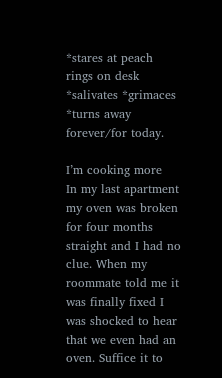*stares at peach rings on desk *salivates *grimaces *turns away forever/for today.

I’m cooking more
In my last apartment my oven was broken for four months straight and I had no clue. When my roommate told me it was finally fixed I was shocked to hear that we even had an oven. Suffice it to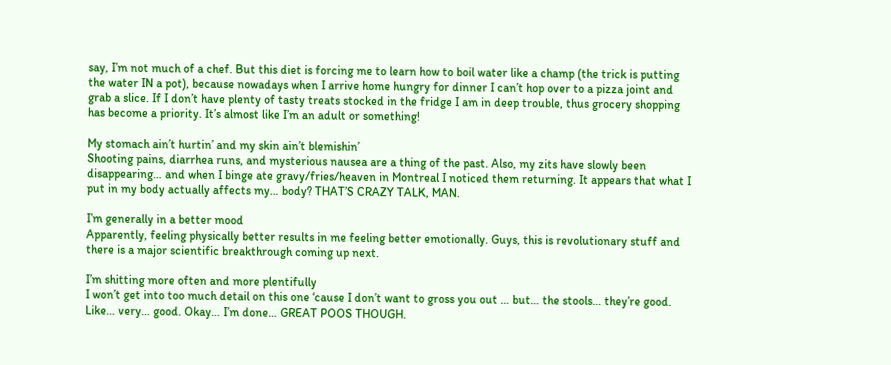say, I’m not much of a chef. But this diet is forcing me to learn how to boil water like a champ (the trick is putting the water IN a pot), because nowadays when I arrive home hungry for dinner I can’t hop over to a pizza joint and grab a slice. If I don’t have plenty of tasty treats stocked in the fridge I am in deep trouble, thus grocery shopping has become a priority. It’s almost like I’m an adult or something!

My stomach ain’t hurtin’ and my skin ain’t blemishin’
Shooting pains, diarrhea runs, and mysterious nausea are a thing of the past. Also, my zits have slowly been disappearing… and when I binge ate gravy/fries/heaven in Montreal I noticed them returning. It appears that what I put in my body actually affects my… body? THAT’S CRAZY TALK, MAN.

I’m generally in a better mood
Apparently, feeling physically better results in me feeling better emotionally. Guys, this is revolutionary stuff and there is a major scientific breakthrough coming up next.

I’m shitting more often and more plentifully
I won’t get into too much detail on this one ‘cause I don’t want to gross you out … but… the stools… they’re good. Like… very… good. Okay… I’m done… GREAT POOS THOUGH.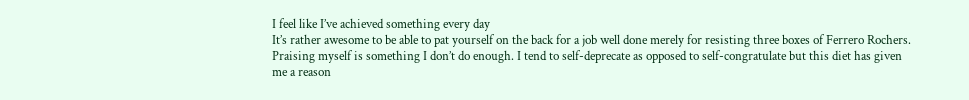I feel like I’ve achieved something every day
It’s rather awesome to be able to pat yourself on the back for a job well done merely for resisting three boxes of Ferrero Rochers. Praising myself is something I don’t do enough. I tend to self-deprecate as opposed to self-congratulate but this diet has given me a reason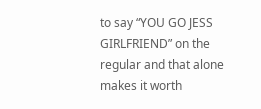to say “YOU GO JESS GIRLFRIEND” on the regular and that alone makes it worth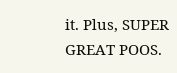it. Plus, SUPER GREAT POOS.